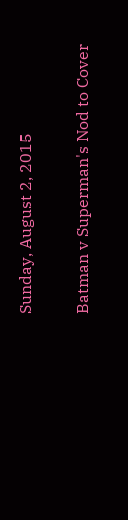Sunday, August 2, 2015

Batman v Superman's Nod to Cover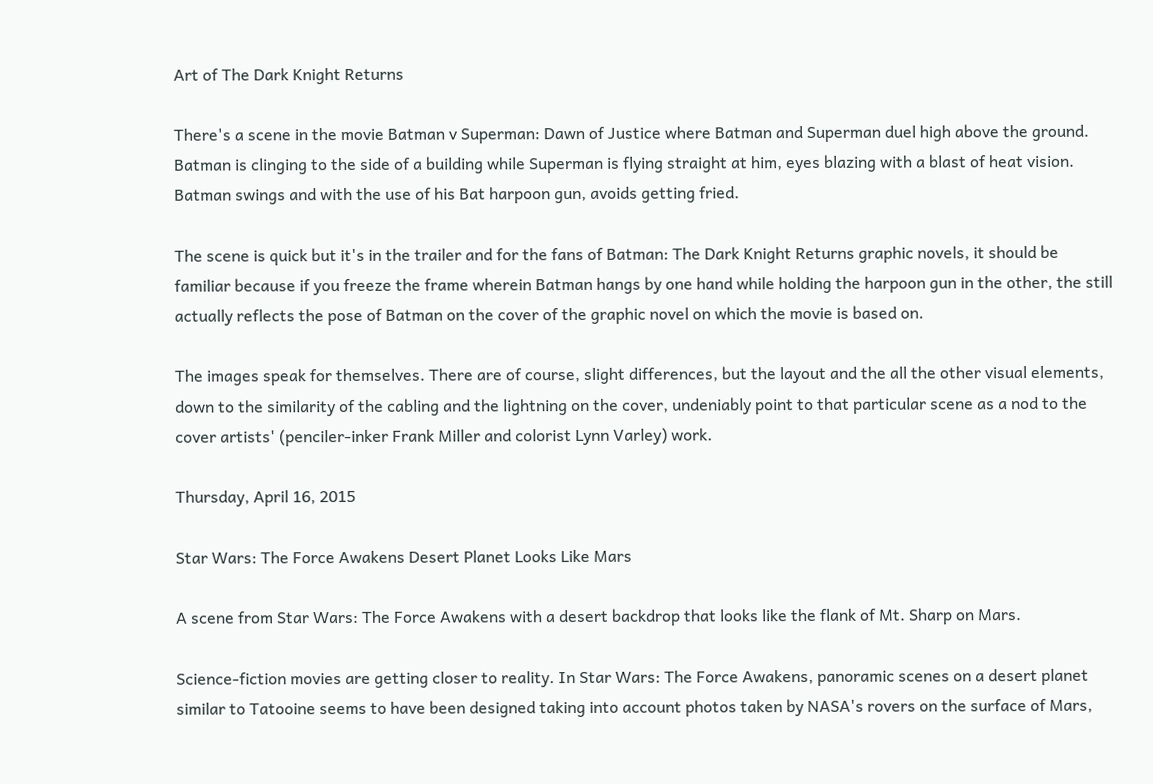Art of The Dark Knight Returns

There's a scene in the movie Batman v Superman: Dawn of Justice where Batman and Superman duel high above the ground. Batman is clinging to the side of a building while Superman is flying straight at him, eyes blazing with a blast of heat vision. Batman swings and with the use of his Bat harpoon gun, avoids getting fried.

The scene is quick but it's in the trailer and for the fans of Batman: The Dark Knight Returns graphic novels, it should be familiar because if you freeze the frame wherein Batman hangs by one hand while holding the harpoon gun in the other, the still actually reflects the pose of Batman on the cover of the graphic novel on which the movie is based on.

The images speak for themselves. There are of course, slight differences, but the layout and the all the other visual elements, down to the similarity of the cabling and the lightning on the cover, undeniably point to that particular scene as a nod to the cover artists' (penciler-inker Frank Miller and colorist Lynn Varley) work.

Thursday, April 16, 2015

Star Wars: The Force Awakens Desert Planet Looks Like Mars

A scene from Star Wars: The Force Awakens with a desert backdrop that looks like the flank of Mt. Sharp on Mars.

Science-fiction movies are getting closer to reality. In Star Wars: The Force Awakens, panoramic scenes on a desert planet similar to Tatooine seems to have been designed taking into account photos taken by NASA's rovers on the surface of Mars,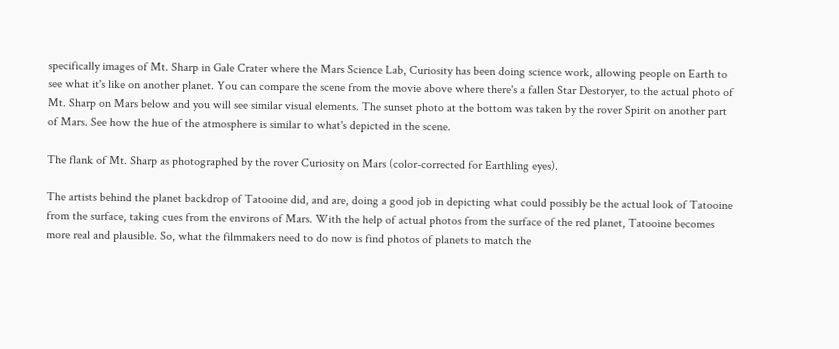specifically images of Mt. Sharp in Gale Crater where the Mars Science Lab, Curiosity has been doing science work, allowing people on Earth to see what it's like on another planet. You can compare the scene from the movie above where there's a fallen Star Destoryer, to the actual photo of Mt. Sharp on Mars below and you will see similar visual elements. The sunset photo at the bottom was taken by the rover Spirit on another part of Mars. See how the hue of the atmosphere is similar to what's depicted in the scene.

The flank of Mt. Sharp as photographed by the rover Curiosity on Mars (color-corrected for Earthling eyes).

The artists behind the planet backdrop of Tatooine did, and are, doing a good job in depicting what could possibly be the actual look of Tatooine from the surface, taking cues from the environs of Mars. With the help of actual photos from the surface of the red planet, Tatooine becomes more real and plausible. So, what the filmmakers need to do now is find photos of planets to match the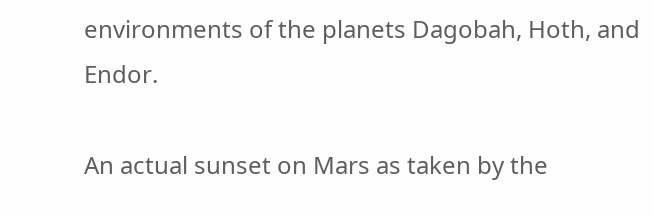environments of the planets Dagobah, Hoth, and Endor.

An actual sunset on Mars as taken by the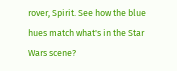rover, Spirit. See how the blue hues match what's in the Star Wars scene?